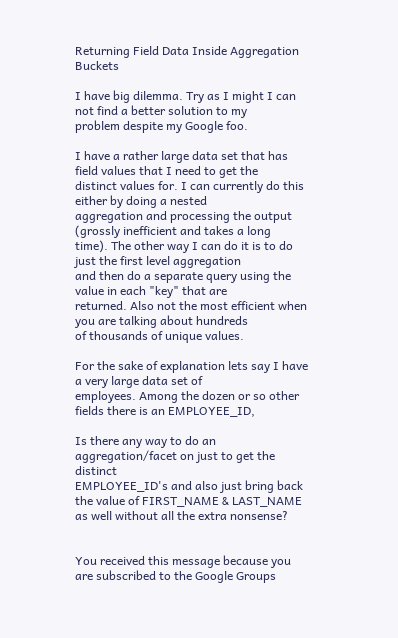Returning Field Data Inside Aggregation Buckets

I have big dilemma. Try as I might I can not find a better solution to my
problem despite my Google foo.

I have a rather large data set that has field values that I need to get the
distinct values for. I can currently do this either by doing a nested
aggregation and processing the output (grossly inefficient and takes a long
time). The other way I can do it is to do just the first level aggregation
and then do a separate query using the value in each "key" that are
returned. Also not the most efficient when you are talking about hundreds
of thousands of unique values.

For the sake of explanation lets say I have a very large data set of
employees. Among the dozen or so other fields there is an EMPLOYEE_ID,

Is there any way to do an aggregation/facet on just to get the distinct
EMPLOYEE_ID's and also just bring back the value of FIRST_NAME & LAST_NAME
as well without all the extra nonsense?


You received this message because you are subscribed to the Google Groups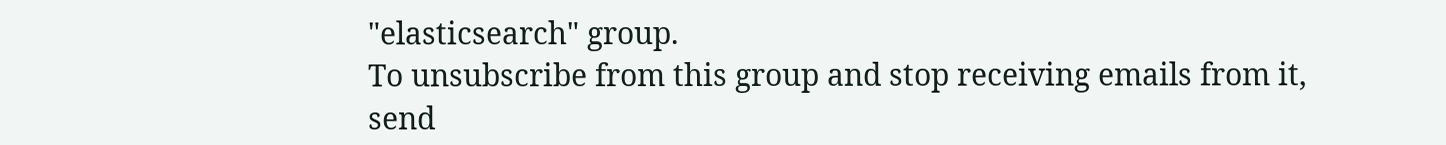"elasticsearch" group.
To unsubscribe from this group and stop receiving emails from it, send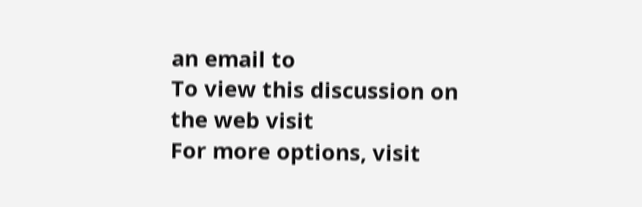an email to
To view this discussion on the web visit
For more options, visit